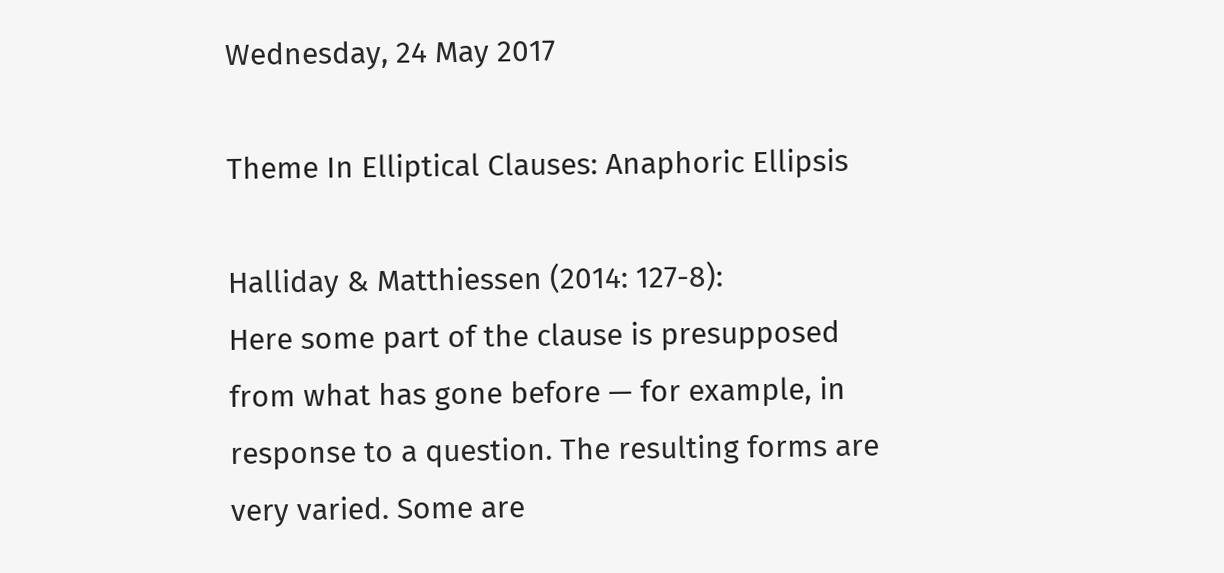Wednesday, 24 May 2017

Theme In Elliptical Clauses: Anaphoric Ellipsis

Halliday & Matthiessen (2014: 127-8):
Here some part of the clause is presupposed from what has gone before — for example, in response to a question. The resulting forms are very varied. Some are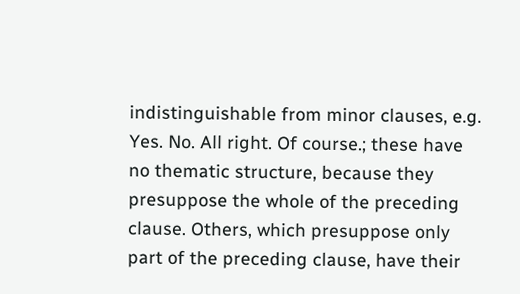indistinguishable from minor clauses, e.g. Yes. No. All right. Of course.; these have no thematic structure, because they presuppose the whole of the preceding clause. Others, which presuppose only part of the preceding clause, have their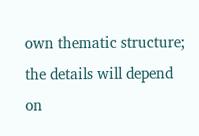own thematic structure; the details will depend on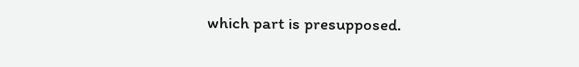which part is presupposed.